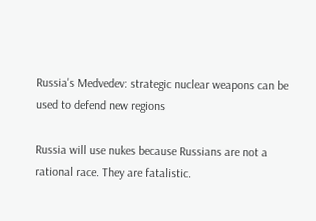Russia's Medvedev: strategic nuclear weapons can be used to defend new regions

Russia will use nukes because Russians are not a rational race. They are fatalistic.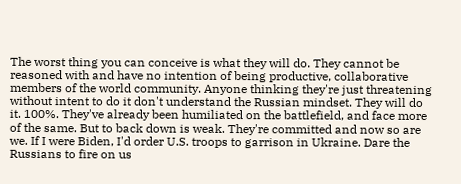The worst thing you can conceive is what they will do. They cannot be reasoned with and have no intention of being productive, collaborative members of the world community. Anyone thinking they're just threatening without intent to do it don't understand the Russian mindset. They will do it. 100%. They've already been humiliated on the battlefield, and face more of the same. But to back down is weak. They're committed and now so are we. If I were Biden, I'd order U.S. troops to garrison in Ukraine. Dare the Russians to fire on us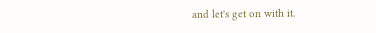and let's get on with it.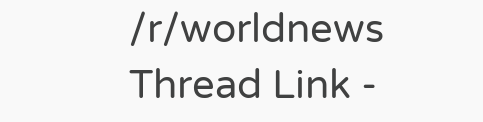/r/worldnews Thread Link -